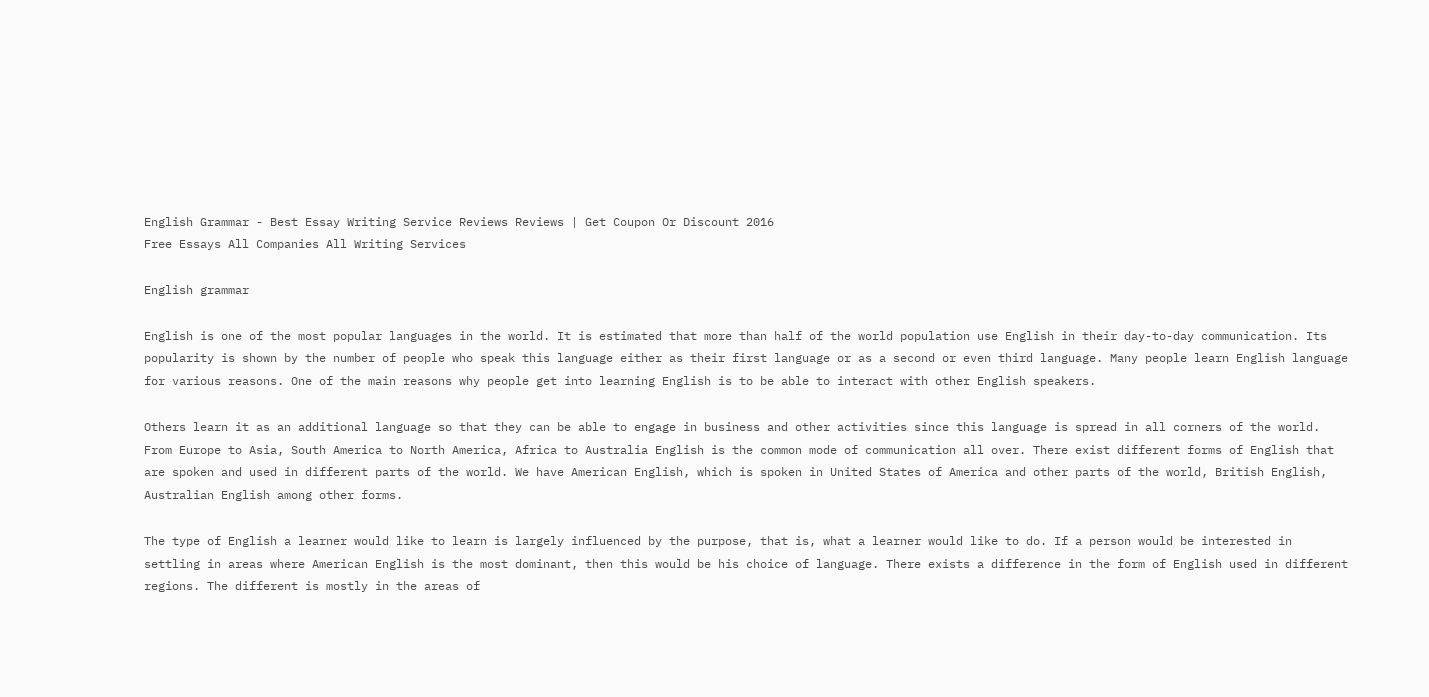English Grammar - Best Essay Writing Service Reviews Reviews | Get Coupon Or Discount 2016
Free Essays All Companies All Writing Services

English grammar

English is one of the most popular languages in the world. It is estimated that more than half of the world population use English in their day-to-day communication. Its popularity is shown by the number of people who speak this language either as their first language or as a second or even third language. Many people learn English language for various reasons. One of the main reasons why people get into learning English is to be able to interact with other English speakers.

Others learn it as an additional language so that they can be able to engage in business and other activities since this language is spread in all corners of the world. From Europe to Asia, South America to North America, Africa to Australia English is the common mode of communication all over. There exist different forms of English that are spoken and used in different parts of the world. We have American English, which is spoken in United States of America and other parts of the world, British English, Australian English among other forms.

The type of English a learner would like to learn is largely influenced by the purpose, that is, what a learner would like to do. If a person would be interested in settling in areas where American English is the most dominant, then this would be his choice of language. There exists a difference in the form of English used in different regions. The different is mostly in the areas of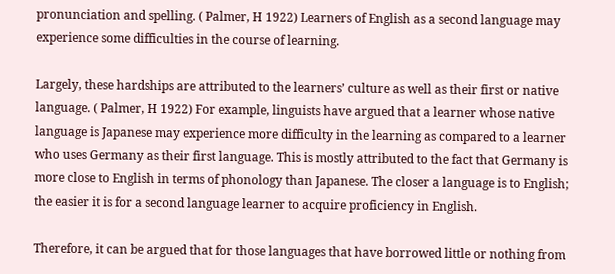pronunciation and spelling. ( Palmer, H 1922) Learners of English as a second language may experience some difficulties in the course of learning.

Largely, these hardships are attributed to the learners’ culture as well as their first or native language. ( Palmer, H 1922) For example, linguists have argued that a learner whose native language is Japanese may experience more difficulty in the learning as compared to a learner who uses Germany as their first language. This is mostly attributed to the fact that Germany is more close to English in terms of phonology than Japanese. The closer a language is to English; the easier it is for a second language learner to acquire proficiency in English.

Therefore, it can be argued that for those languages that have borrowed little or nothing from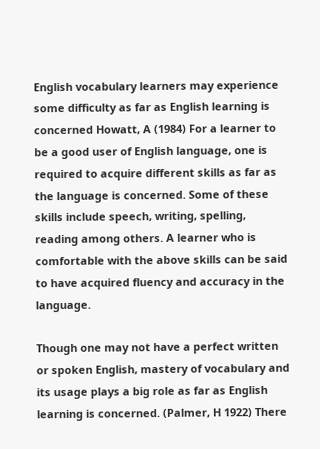English vocabulary learners may experience some difficulty as far as English learning is concerned Howatt, A (1984) For a learner to be a good user of English language, one is required to acquire different skills as far as the language is concerned. Some of these skills include speech, writing, spelling, reading among others. A learner who is comfortable with the above skills can be said to have acquired fluency and accuracy in the language.

Though one may not have a perfect written or spoken English, mastery of vocabulary and its usage plays a big role as far as English learning is concerned. (Palmer, H 1922) There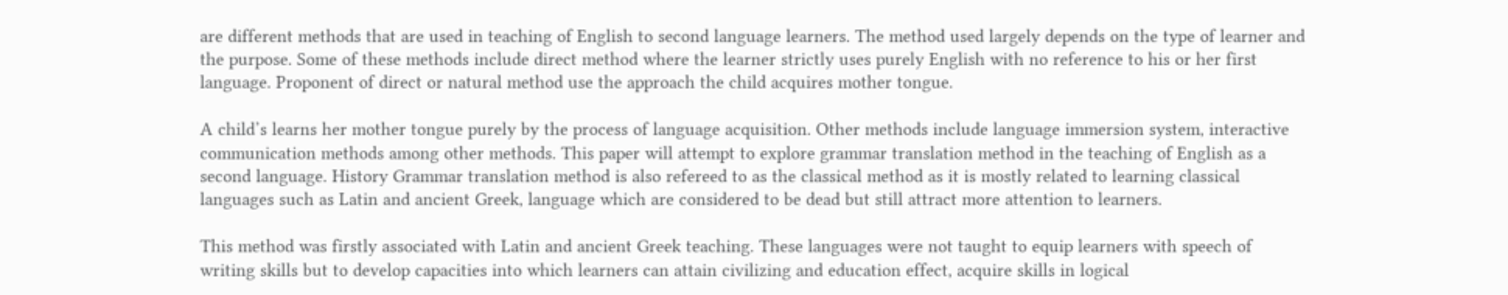are different methods that are used in teaching of English to second language learners. The method used largely depends on the type of learner and the purpose. Some of these methods include direct method where the learner strictly uses purely English with no reference to his or her first language. Proponent of direct or natural method use the approach the child acquires mother tongue.

A child’s learns her mother tongue purely by the process of language acquisition. Other methods include language immersion system, interactive communication methods among other methods. This paper will attempt to explore grammar translation method in the teaching of English as a second language. History Grammar translation method is also refereed to as the classical method as it is mostly related to learning classical languages such as Latin and ancient Greek, language which are considered to be dead but still attract more attention to learners.

This method was firstly associated with Latin and ancient Greek teaching. These languages were not taught to equip learners with speech of writing skills but to develop capacities into which learners can attain civilizing and education effect, acquire skills in logical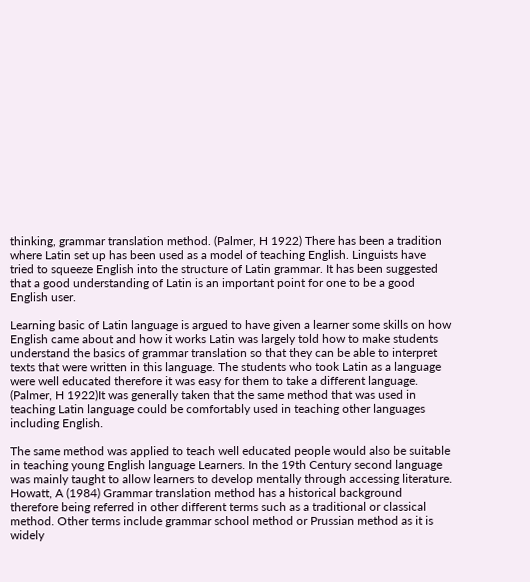thinking, grammar translation method. (Palmer, H 1922) There has been a tradition where Latin set up has been used as a model of teaching English. Linguists have tried to squeeze English into the structure of Latin grammar. It has been suggested that a good understanding of Latin is an important point for one to be a good English user.

Learning basic of Latin language is argued to have given a learner some skills on how English came about and how it works Latin was largely told how to make students understand the basics of grammar translation so that they can be able to interpret texts that were written in this language. The students who took Latin as a language were well educated therefore it was easy for them to take a different language. (Palmer, H 1922)It was generally taken that the same method that was used in teaching Latin language could be comfortably used in teaching other languages including English.

The same method was applied to teach well educated people would also be suitable in teaching young English language Learners. In the 19th Century second language was mainly taught to allow learners to develop mentally through accessing literature. Howatt, A (1984) Grammar translation method has a historical background therefore being referred in other different terms such as a traditional or classical method. Other terms include grammar school method or Prussian method as it is widely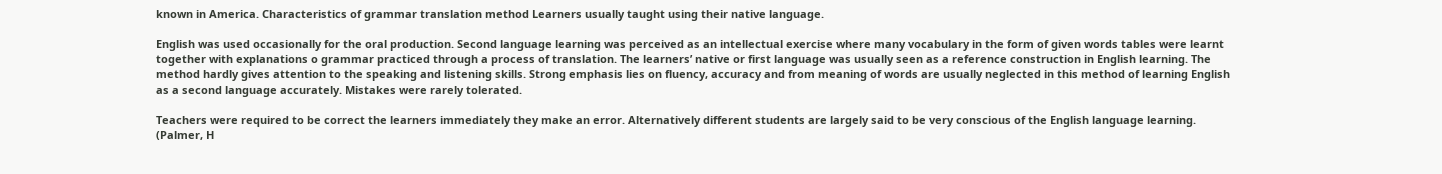known in America. Characteristics of grammar translation method Learners usually taught using their native language.

English was used occasionally for the oral production. Second language learning was perceived as an intellectual exercise where many vocabulary in the form of given words tables were learnt together with explanations o grammar practiced through a process of translation. The learners’ native or first language was usually seen as a reference construction in English learning. The method hardly gives attention to the speaking and listening skills. Strong emphasis lies on fluency, accuracy and from meaning of words are usually neglected in this method of learning English as a second language accurately. Mistakes were rarely tolerated.

Teachers were required to be correct the learners immediately they make an error. Alternatively different students are largely said to be very conscious of the English language learning. (Palmer, H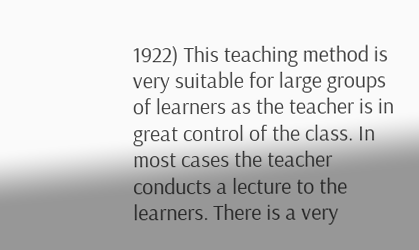1922) This teaching method is very suitable for large groups of learners as the teacher is in great control of the class. In most cases the teacher conducts a lecture to the learners. There is a very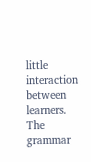little interaction between learners. The grammar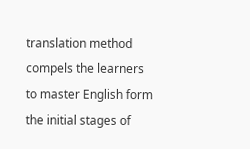translation method compels the learners to master English form the initial stages of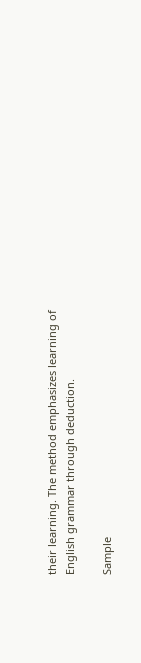their learning. The method emphasizes learning of English grammar through deduction.

Sample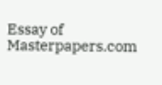Essay of Masterpapers.com